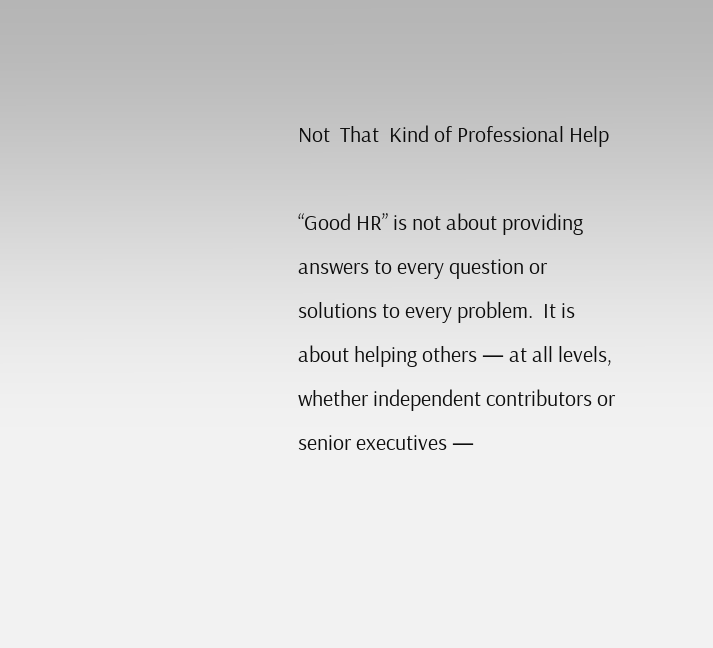Not  That  Kind of Professional Help

“Good HR” is not about providing answers to every question or solutions to every problem.  It is about helping others — at all levels, whether independent contributors or senior executives —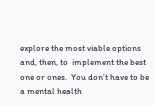explore the most viable options and, then, to  implement the best one or ones.  You don’t have to be a mental health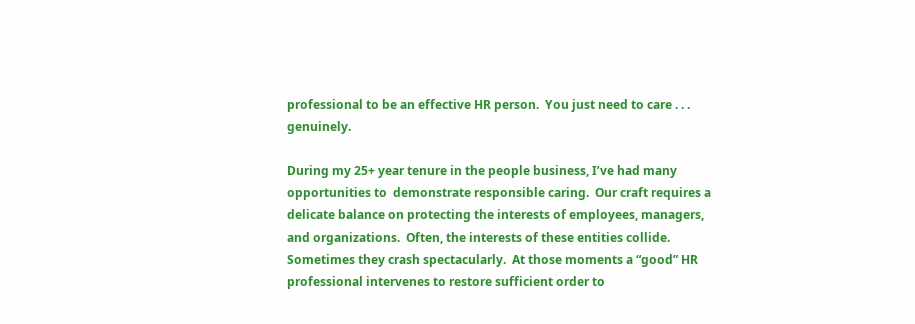professional to be an effective HR person.  You just need to care . . . genuinely.

During my 25+ year tenure in the people business, I’ve had many opportunities to  demonstrate responsible caring.  Our craft requires a delicate balance on protecting the interests of employees, managers, and organizations.  Often, the interests of these entities collide.  Sometimes they crash spectacularly.  At those moments a “good” HR professional intervenes to restore sufficient order to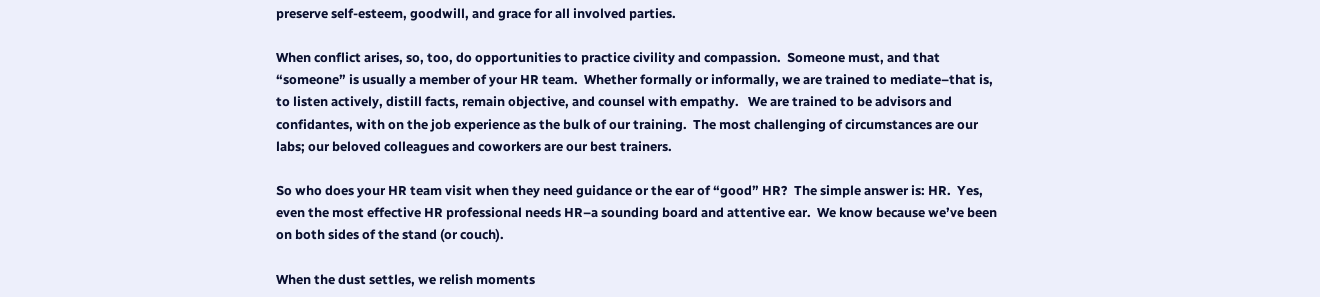preserve self-esteem, goodwill, and grace for all involved parties.

When conflict arises, so, too, do opportunities to practice civility and compassion.  Someone must, and that “someone” is usually a member of your HR team.  Whether formally or informally, we are trained to mediate–that is, to listen actively, distill facts, remain objective, and counsel with empathy.   We are trained to be advisors and confidantes, with on the job experience as the bulk of our training.  The most challenging of circumstances are our labs; our beloved colleagues and coworkers are our best trainers.

So who does your HR team visit when they need guidance or the ear of “good” HR?  The simple answer is: HR.  Yes, even the most effective HR professional needs HR–a sounding board and attentive ear.  We know because we’ve been on both sides of the stand (or couch).

When the dust settles, we relish moments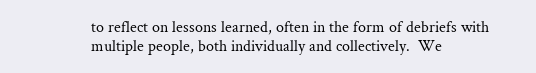to reflect on lessons learned, often in the form of debriefs with multiple people, both individually and collectively.  We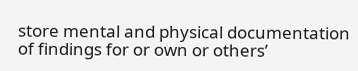store mental and physical documentation of findings for or own or others’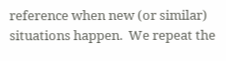reference when new (or similar) situations happen.  We repeat the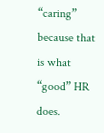“caring” because that is what “good” HR does.